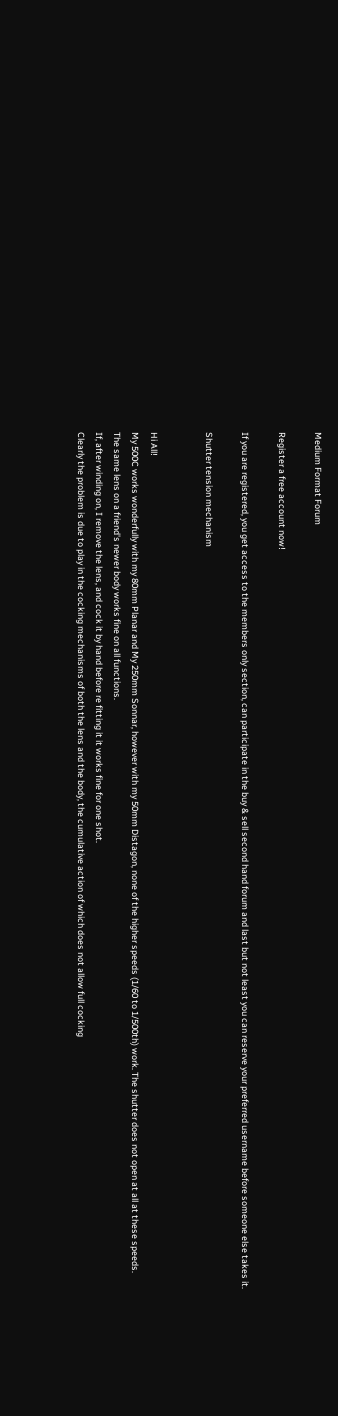Medium Format Forum

Register a free account now!

If you are registered, you get access to the members only section, can participate in the buy & sell second hand forum and last but not least you can reserve your preferred username before someone else takes it.

Shutter tension mechanism


Hi All!
My 500C works wonderfully with my 80mm Planar and My 250mm Sonnar, however with my 50mm Distagon, none of the higher speeds (1/60 to 1/500th) work. The shutter does not open at all at these speeds.
The same lens on a friend's newer body works fine on all functions.
If, after winding on, I remove the lens, and cock it by hand before re fitting it it works fine for one shot.
Clearly the problem is due to play in the cocking mechanisms of both the lens and the body, the cumulative action of which does not allow full cocking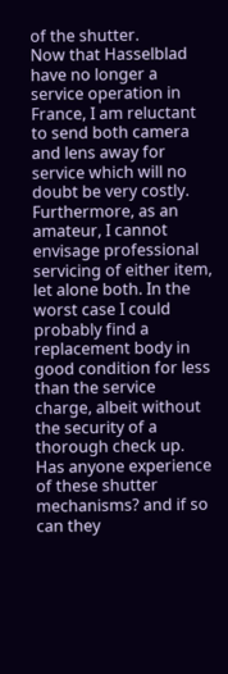of the shutter.
Now that Hasselblad have no longer a service operation in France, I am reluctant to send both camera and lens away for service which will no doubt be very costly. Furthermore, as an amateur, I cannot envisage professional servicing of either item, let alone both. In the worst case I could probably find a replacement body in good condition for less than the service charge, albeit without the security of a thorough check up.
Has anyone experience of these shutter mechanisms? and if so can they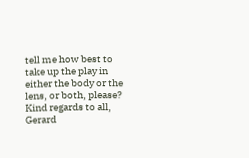tell me how best to take up the play in either the body or the lens, or both, please?
Kind regards to all, Gerard